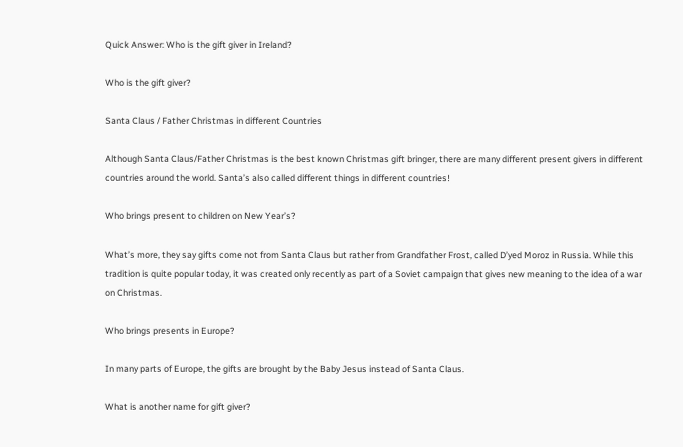Quick Answer: Who is the gift giver in Ireland?

Who is the gift giver?

Santa Claus / Father Christmas in different Countries

Although Santa Claus/Father Christmas is the best known Christmas gift bringer, there are many different present givers in different countries around the world. Santa’s also called different things in different countries!

Who brings present to children on New Year’s?

What’s more, they say gifts come not from Santa Claus but rather from Grandfather Frost, called D’yed Moroz in Russia. While this tradition is quite popular today, it was created only recently as part of a Soviet campaign that gives new meaning to the idea of a war on Christmas.

Who brings presents in Europe?

In many parts of Europe, the gifts are brought by the Baby Jesus instead of Santa Claus.

What is another name for gift giver?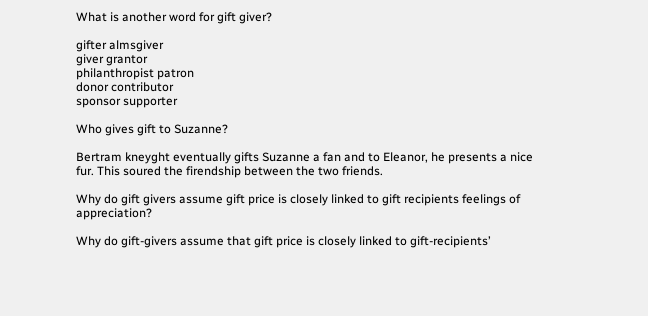What is another word for gift giver?

gifter almsgiver
giver grantor
philanthropist patron
donor contributor
sponsor supporter

Who gives gift to Suzanne?

Bertram kneyght eventually gifts Suzanne a fan and to Eleanor, he presents a nice fur. This soured the firendship between the two friends.

Why do gift givers assume gift price is closely linked to gift recipients feelings of appreciation?

Why do gift-givers assume that gift price is closely linked to gift-recipients’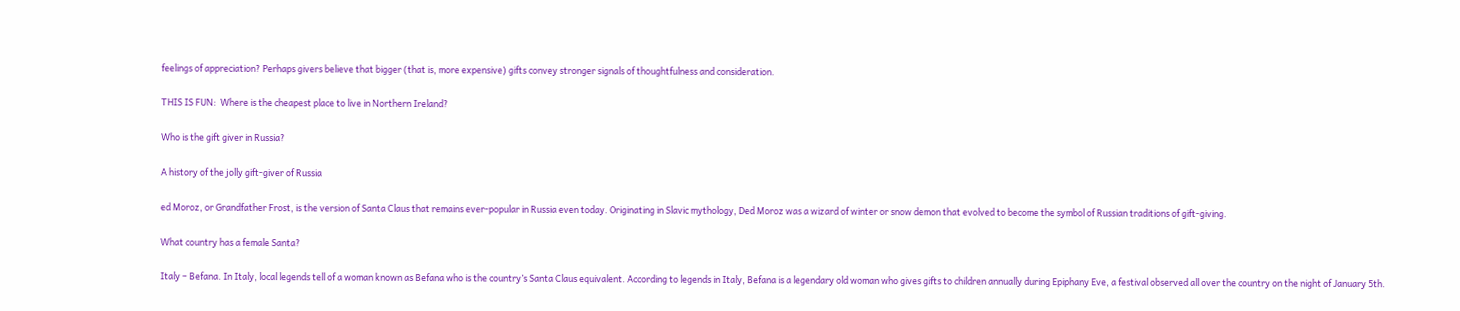feelings of appreciation? Perhaps givers believe that bigger (that is, more expensive) gifts convey stronger signals of thoughtfulness and consideration.

THIS IS FUN:  Where is the cheapest place to live in Northern Ireland?

Who is the gift giver in Russia?

A history of the jolly gift-giver of Russia

ed Moroz, or Grandfather Frost, is the version of Santa Claus that remains ever-popular in Russia even today. Originating in Slavic mythology, Ded Moroz was a wizard of winter or snow demon that evolved to become the symbol of Russian traditions of gift-giving.

What country has a female Santa?

Italy – Befana. In Italy, local legends tell of a woman known as Befana who is the country’s Santa Claus equivalent. According to legends in Italy, Befana is a legendary old woman who gives gifts to children annually during Epiphany Eve, a festival observed all over the country on the night of January 5th.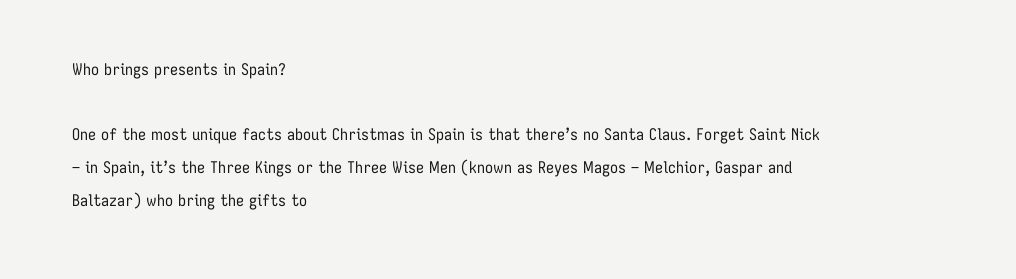Who brings presents in Spain?

One of the most unique facts about Christmas in Spain is that there’s no Santa Claus. Forget Saint Nick – in Spain, it’s the Three Kings or the Three Wise Men (known as Reyes Magos – Melchior, Gaspar and Baltazar) who bring the gifts to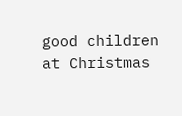good children at Christmas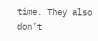time. They also don’t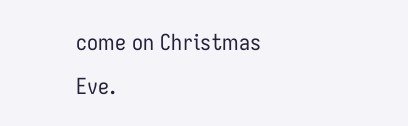come on Christmas Eve.